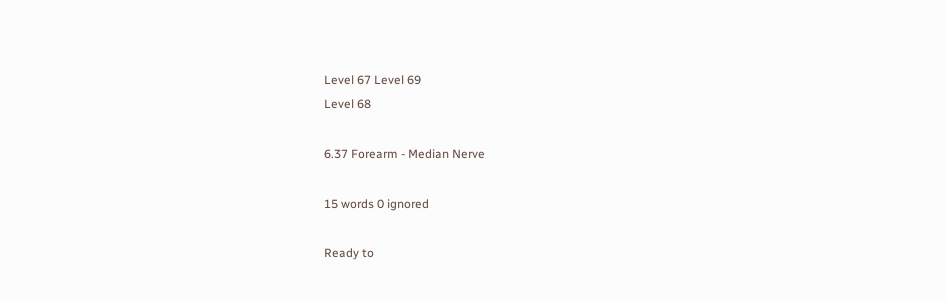Level 67 Level 69
Level 68

6.37 Forearm - Median Nerve

15 words 0 ignored

Ready to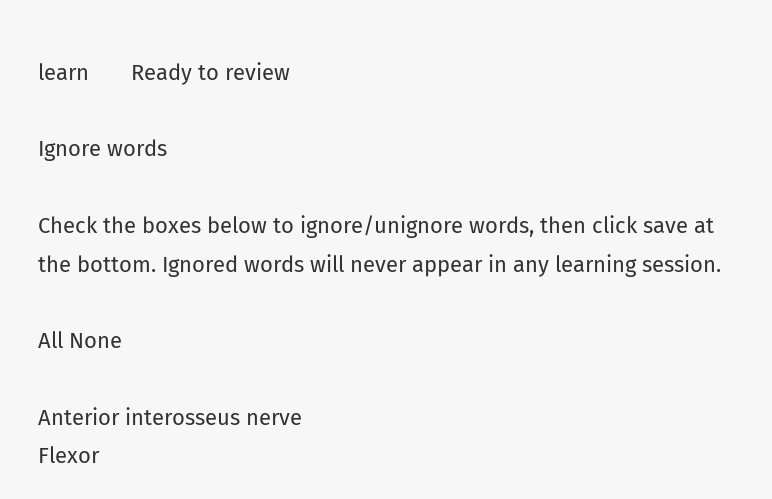learn       Ready to review

Ignore words

Check the boxes below to ignore/unignore words, then click save at the bottom. Ignored words will never appear in any learning session.

All None

Anterior interosseus nerve
Flexor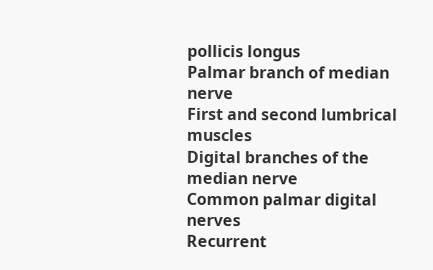pollicis longus
Palmar branch of median nerve
First and second lumbrical muscles
Digital branches of the median nerve
Common palmar digital nerves
Recurrent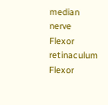median nerve
Flexor retinaculum
Flexor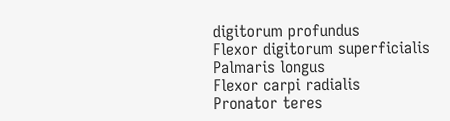digitorum profundus
Flexor digitorum superficialis
Palmaris longus
Flexor carpi radialis
Pronator teres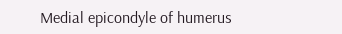Medial epicondyle of humerus